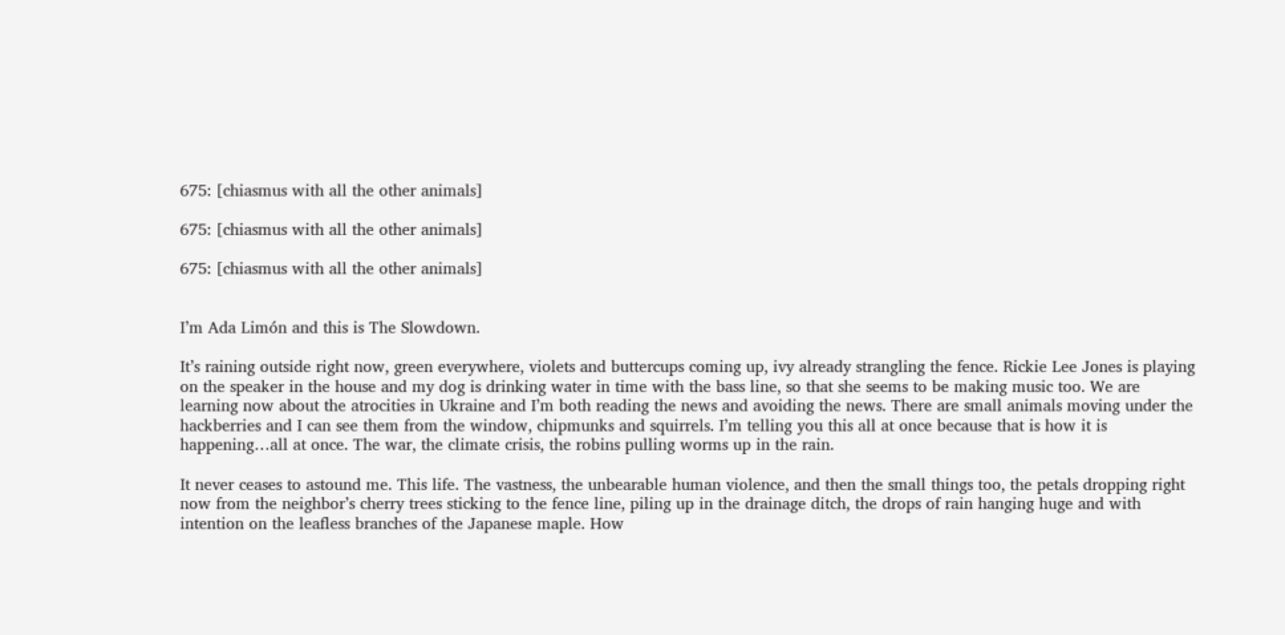675: [chiasmus with all the other animals]

675: [chiasmus with all the other animals]

675: [chiasmus with all the other animals]


I’m Ada Limón and this is The Slowdown.

It’s raining outside right now, green everywhere, violets and buttercups coming up, ivy already strangling the fence. Rickie Lee Jones is playing on the speaker in the house and my dog is drinking water in time with the bass line, so that she seems to be making music too. We are learning now about the atrocities in Ukraine and I’m both reading the news and avoiding the news. There are small animals moving under the hackberries and I can see them from the window, chipmunks and squirrels. I’m telling you this all at once because that is how it is happening…all at once. The war, the climate crisis, the robins pulling worms up in the rain.

It never ceases to astound me. This life. The vastness, the unbearable human violence, and then the small things too, the petals dropping right now from the neighbor’s cherry trees sticking to the fence line, piling up in the drainage ditch, the drops of rain hanging huge and with intention on the leafless branches of the Japanese maple. How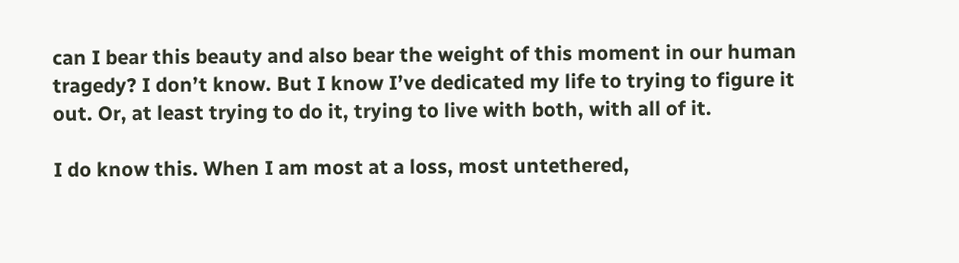can I bear this beauty and also bear the weight of this moment in our human tragedy? I don’t know. But I know I’ve dedicated my life to trying to figure it out. Or, at least trying to do it, trying to live with both, with all of it.

I do know this. When I am most at a loss, most untethered,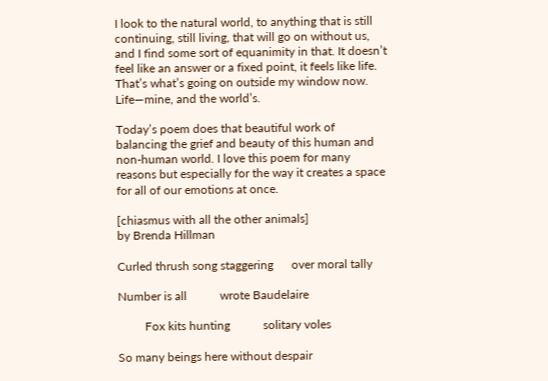I look to the natural world, to anything that is still continuing, still living, that will go on without us, and I find some sort of equanimity in that. It doesn’t feel like an answer or a fixed point, it feels like life. That’s what’s going on outside my window now. Life—mine, and the world’s.

Today’s poem does that beautiful work of balancing the grief and beauty of this human and non-human world. I love this poem for many reasons but especially for the way it creates a space for all of our emotions at once.

[chiasmus with all the other animals]
by Brenda Hillman

Curled thrush song staggering      over moral tally

Number is all           wrote Baudelaire

         Fox kits hunting           solitary voles

So many beings here without despair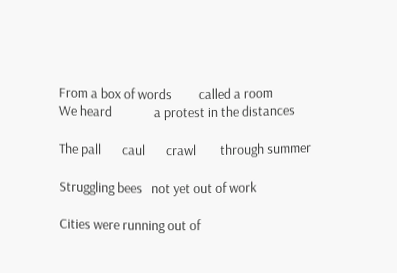From a box of words         called a room
We heard              a protest in the distances

The pall       caul       crawl        through summer

Struggling bees   not yet out of work

Cities were running out of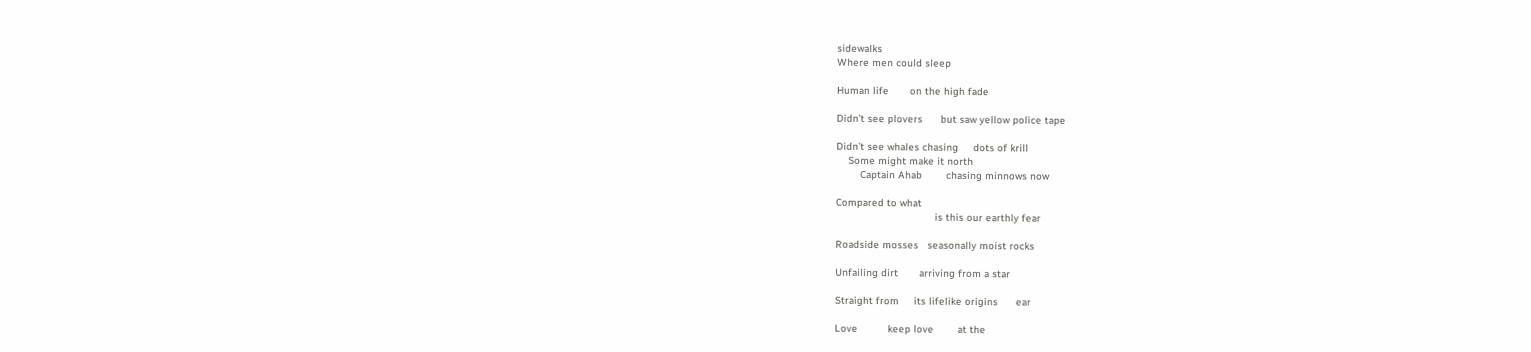sidewalks
Where men could sleep

Human life       on the high fade

Didn’t see plovers      but saw yellow police tape

Didn’t see whales chasing     dots of krill
    Some might make it north
        Captain Ahab        chasing minnows now

Compared to what
                                 is this our earthly fear

Roadside mosses   seasonally moist rocks

Unfailing dirt       arriving from a star

Straight from     its lifelike origins      ear

Love          keep love        at the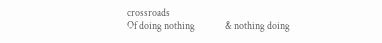crossroads
Of doing nothing               & nothing doing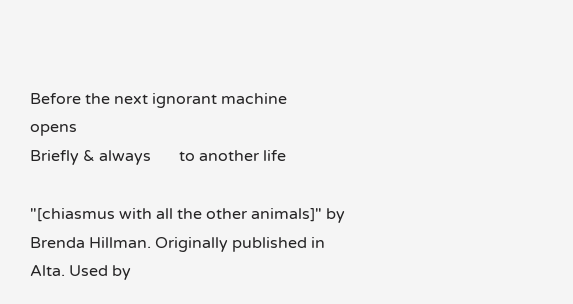Before the next ignorant machine        opens
Briefly & always       to another life

"[chiasmus with all the other animals]" by Brenda Hillman. Originally published in Alta. Used by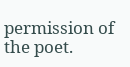permission of the poet.